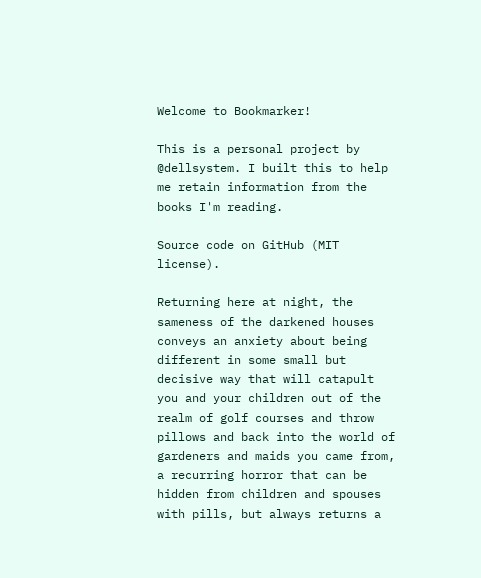Welcome to Bookmarker!

This is a personal project by @dellsystem. I built this to help me retain information from the books I'm reading.

Source code on GitHub (MIT license).

Returning here at night, the sameness of the darkened houses conveys an anxiety about being different in some small but decisive way that will catapult you and your children out of the realm of golf courses and throw pillows and back into the world of gardeners and maids you came from, a recurring horror that can be hidden from children and spouses with pills, but always returns a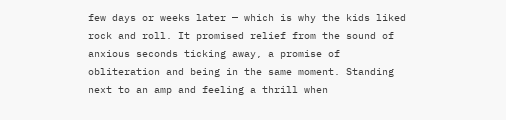few days or weeks later — which is why the kids liked rock and roll. It promised relief from the sound of anxious seconds ticking away, a promise of obliteration and being in the same moment. Standing next to an amp and feeling a thrill when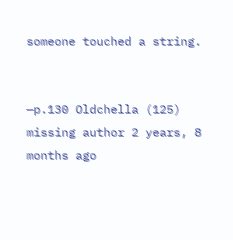someone touched a string.


—p.130 Oldchella (125) missing author 2 years, 8 months ago